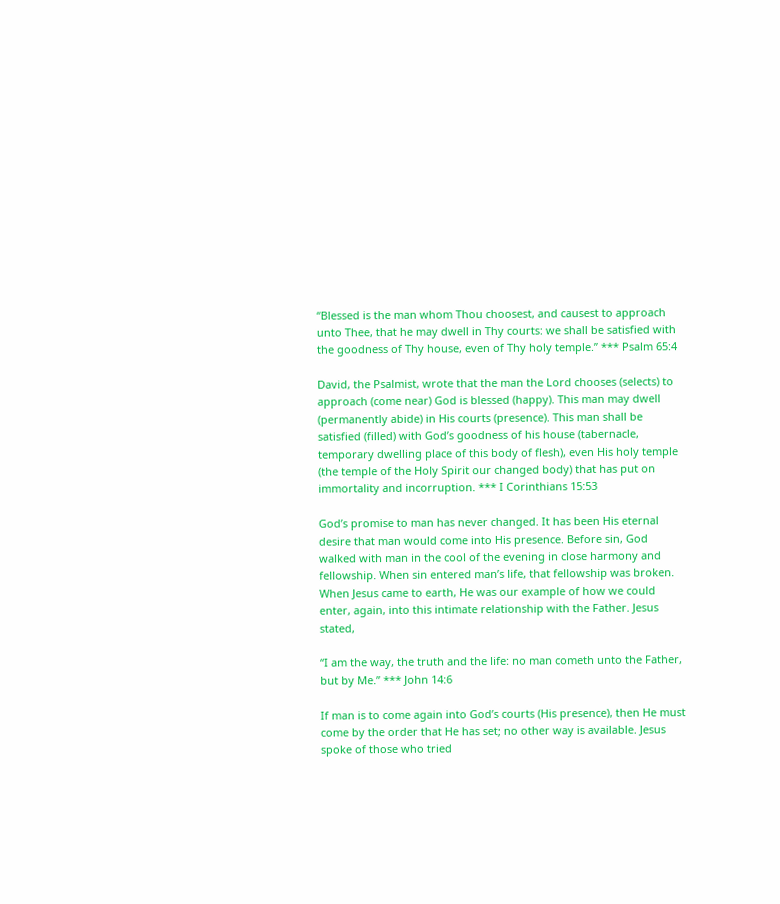“Blessed is the man whom Thou choosest, and causest to approach unto Thee, that he may dwell in Thy courts: we shall be satisfied with the goodness of Thy house, even of Thy holy temple.” *** Psalm 65:4

David, the Psalmist, wrote that the man the Lord chooses (selects) to approach (come near) God is blessed (happy). This man may dwell (permanently abide) in His courts (presence). This man shall be satisfied (filled) with God’s goodness of his house (tabernacle, temporary dwelling place of this body of flesh), even His holy temple (the temple of the Holy Spirit our changed body) that has put on immortality and incorruption. *** I Corinthians 15:53

God’s promise to man has never changed. It has been His eternal desire that man would come into His presence. Before sin, God walked with man in the cool of the evening in close harmony and fellowship. When sin entered man’s life, that fellowship was broken. When Jesus came to earth, He was our example of how we could enter, again, into this intimate relationship with the Father. Jesus stated,

“I am the way, the truth and the life: no man cometh unto the Father, but by Me.” *** John 14:6

If man is to come again into God’s courts (His presence), then He must come by the order that He has set; no other way is available. Jesus spoke of those who tried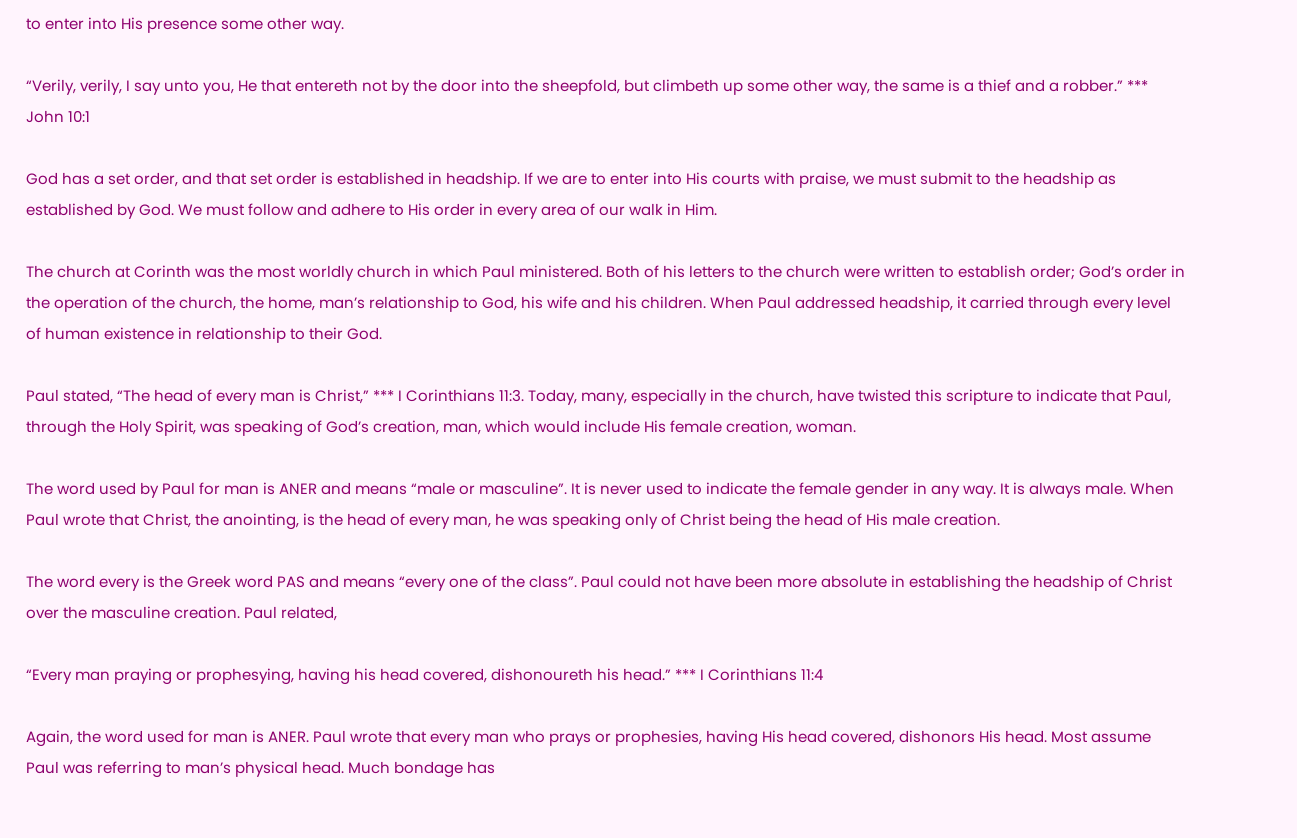to enter into His presence some other way.

“Verily, verily, I say unto you, He that entereth not by the door into the sheepfold, but climbeth up some other way, the same is a thief and a robber.” *** John 10:1

God has a set order, and that set order is established in headship. If we are to enter into His courts with praise, we must submit to the headship as established by God. We must follow and adhere to His order in every area of our walk in Him.

The church at Corinth was the most worldly church in which Paul ministered. Both of his letters to the church were written to establish order; God’s order in the operation of the church, the home, man’s relationship to God, his wife and his children. When Paul addressed headship, it carried through every level of human existence in relationship to their God.

Paul stated, “The head of every man is Christ,” *** I Corinthians 11:3. Today, many, especially in the church, have twisted this scripture to indicate that Paul, through the Holy Spirit, was speaking of God’s creation, man, which would include His female creation, woman.

The word used by Paul for man is ANER and means “male or masculine”. It is never used to indicate the female gender in any way. It is always male. When Paul wrote that Christ, the anointing, is the head of every man, he was speaking only of Christ being the head of His male creation.

The word every is the Greek word PAS and means “every one of the class”. Paul could not have been more absolute in establishing the headship of Christ over the masculine creation. Paul related,

“Every man praying or prophesying, having his head covered, dishonoureth his head.” *** I Corinthians 11:4

Again, the word used for man is ANER. Paul wrote that every man who prays or prophesies, having His head covered, dishonors His head. Most assume Paul was referring to man’s physical head. Much bondage has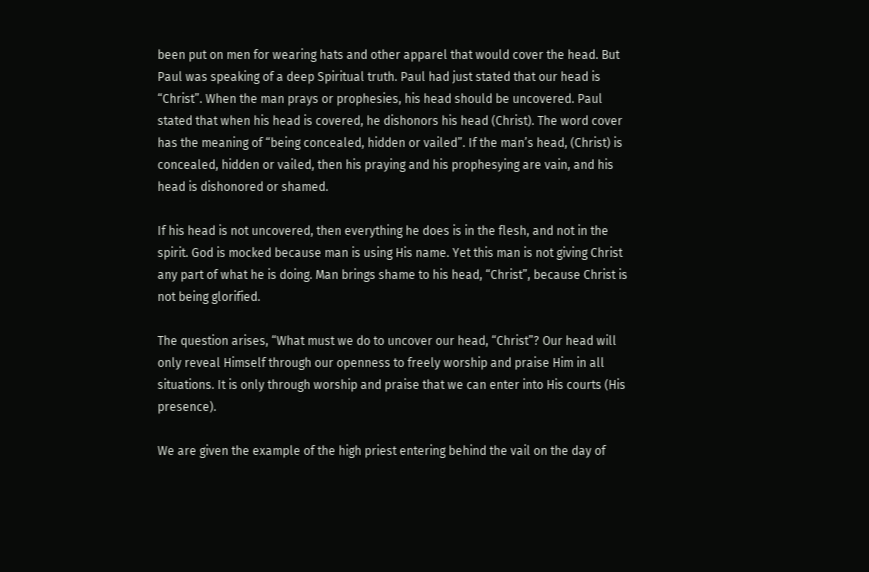been put on men for wearing hats and other apparel that would cover the head. But Paul was speaking of a deep Spiritual truth. Paul had just stated that our head is “Christ”. When the man prays or prophesies, his head should be uncovered. Paul stated that when his head is covered, he dishonors his head (Christ). The word cover has the meaning of “being concealed, hidden or vailed”. If the man’s head, (Christ) is concealed, hidden or vailed, then his praying and his prophesying are vain, and his head is dishonored or shamed.

If his head is not uncovered, then everything he does is in the flesh, and not in the spirit. God is mocked because man is using His name. Yet this man is not giving Christ any part of what he is doing. Man brings shame to his head, “Christ”, because Christ is not being glorified.

The question arises, “What must we do to uncover our head, “Christ”? Our head will only reveal Himself through our openness to freely worship and praise Him in all situations. It is only through worship and praise that we can enter into His courts (His presence).

We are given the example of the high priest entering behind the vail on the day of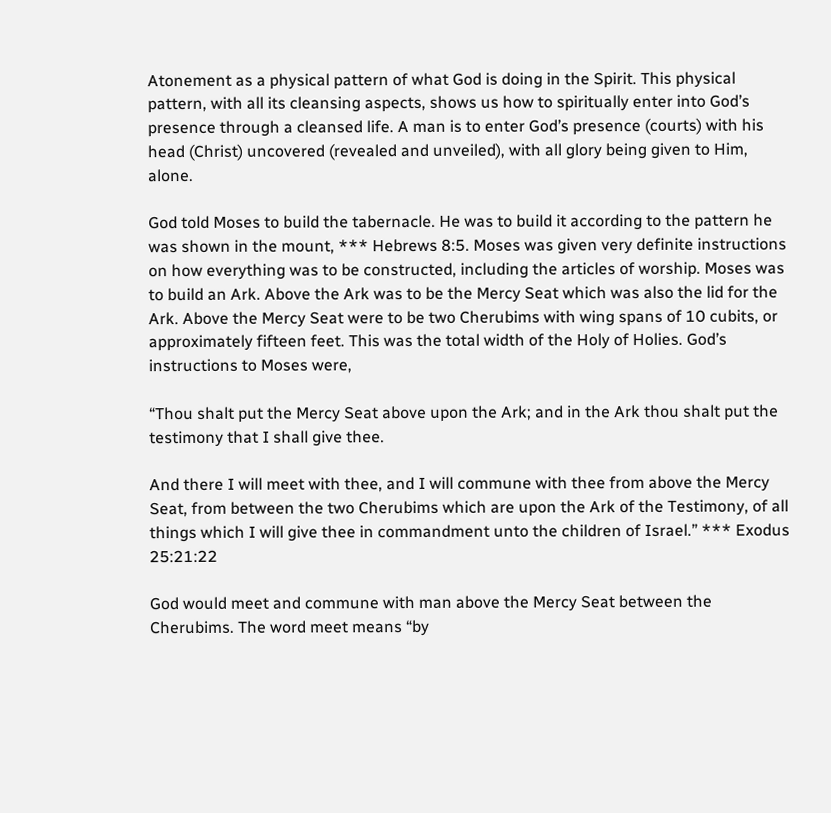Atonement as a physical pattern of what God is doing in the Spirit. This physical pattern, with all its cleansing aspects, shows us how to spiritually enter into God’s presence through a cleansed life. A man is to enter God’s presence (courts) with his head (Christ) uncovered (revealed and unveiled), with all glory being given to Him, alone.

God told Moses to build the tabernacle. He was to build it according to the pattern he was shown in the mount, *** Hebrews 8:5. Moses was given very definite instructions on how everything was to be constructed, including the articles of worship. Moses was to build an Ark. Above the Ark was to be the Mercy Seat which was also the lid for the Ark. Above the Mercy Seat were to be two Cherubims with wing spans of 10 cubits, or approximately fifteen feet. This was the total width of the Holy of Holies. God’s instructions to Moses were,

“Thou shalt put the Mercy Seat above upon the Ark; and in the Ark thou shalt put the testimony that I shall give thee.

And there I will meet with thee, and I will commune with thee from above the Mercy Seat, from between the two Cherubims which are upon the Ark of the Testimony, of all things which I will give thee in commandment unto the children of Israel.” *** Exodus 25:21:22

God would meet and commune with man above the Mercy Seat between the Cherubims. The word meet means “by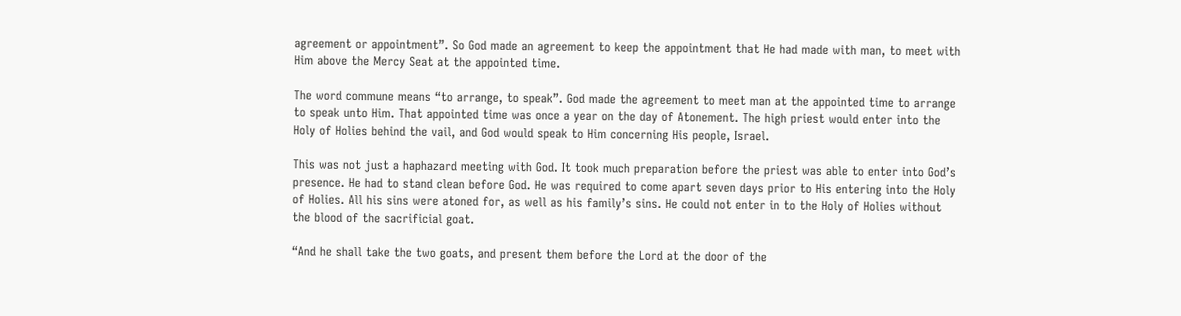agreement or appointment”. So God made an agreement to keep the appointment that He had made with man, to meet with Him above the Mercy Seat at the appointed time.

The word commune means “to arrange, to speak”. God made the agreement to meet man at the appointed time to arrange to speak unto Him. That appointed time was once a year on the day of Atonement. The high priest would enter into the Holy of Holies behind the vail, and God would speak to Him concerning His people, Israel.

This was not just a haphazard meeting with God. It took much preparation before the priest was able to enter into God’s presence. He had to stand clean before God. He was required to come apart seven days prior to His entering into the Holy of Holies. All his sins were atoned for, as well as his family’s sins. He could not enter in to the Holy of Holies without the blood of the sacrificial goat.

“And he shall take the two goats, and present them before the Lord at the door of the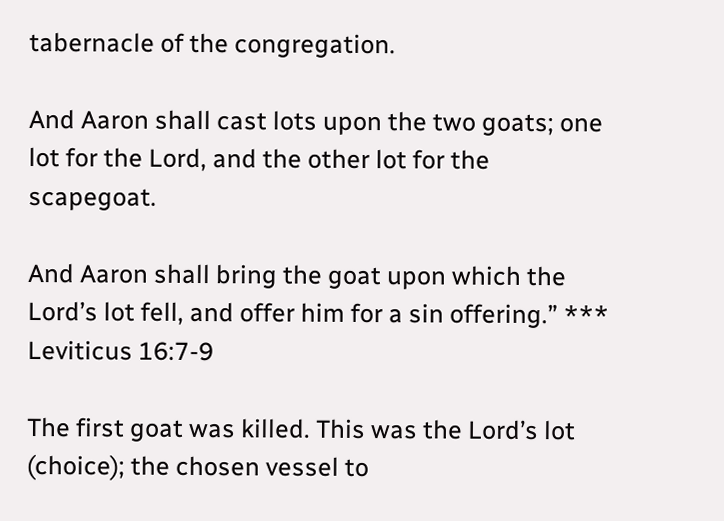tabernacle of the congregation.

And Aaron shall cast lots upon the two goats; one lot for the Lord, and the other lot for the scapegoat.

And Aaron shall bring the goat upon which the Lord’s lot fell, and offer him for a sin offering.” *** Leviticus 16:7-9

The first goat was killed. This was the Lord’s lot (choice); the chosen vessel to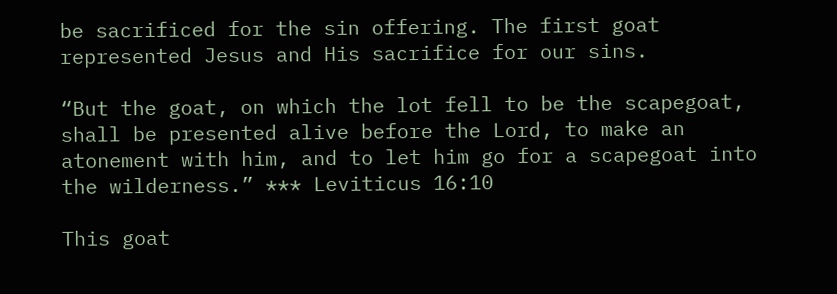be sacrificed for the sin offering. The first goat represented Jesus and His sacrifice for our sins.

“But the goat, on which the lot fell to be the scapegoat, shall be presented alive before the Lord, to make an atonement with him, and to let him go for a scapegoat into the wilderness.” *** Leviticus 16:10

This goat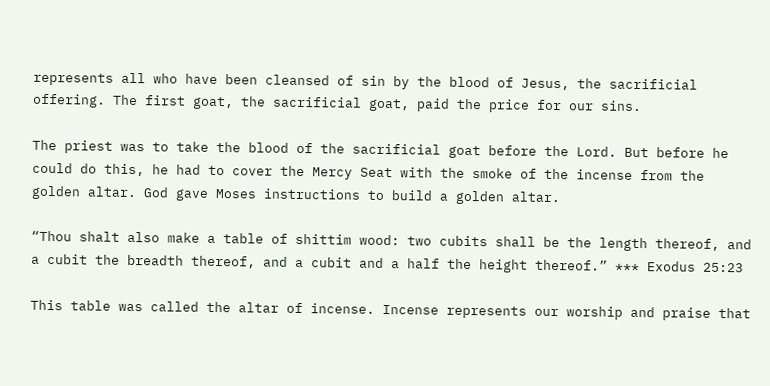represents all who have been cleansed of sin by the blood of Jesus, the sacrificial offering. The first goat, the sacrificial goat, paid the price for our sins.

The priest was to take the blood of the sacrificial goat before the Lord. But before he could do this, he had to cover the Mercy Seat with the smoke of the incense from the golden altar. God gave Moses instructions to build a golden altar.

“Thou shalt also make a table of shittim wood: two cubits shall be the length thereof, and a cubit the breadth thereof, and a cubit and a half the height thereof.” *** Exodus 25:23

This table was called the altar of incense. Incense represents our worship and praise that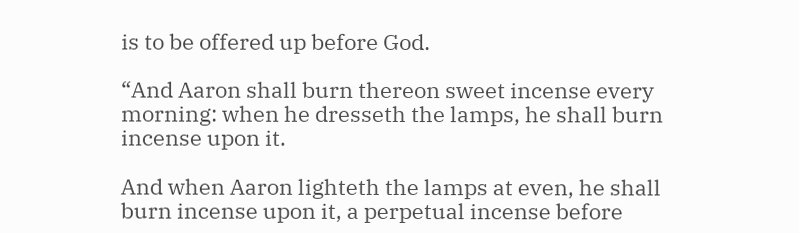is to be offered up before God.

“And Aaron shall burn thereon sweet incense every morning: when he dresseth the lamps, he shall burn incense upon it.

And when Aaron lighteth the lamps at even, he shall burn incense upon it, a perpetual incense before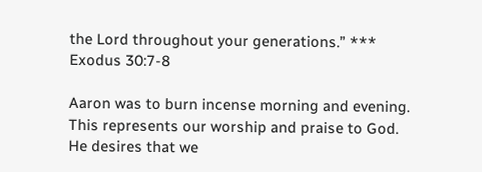the Lord throughout your generations.” *** Exodus 30:7-8

Aaron was to burn incense morning and evening. This represents our worship and praise to God. He desires that we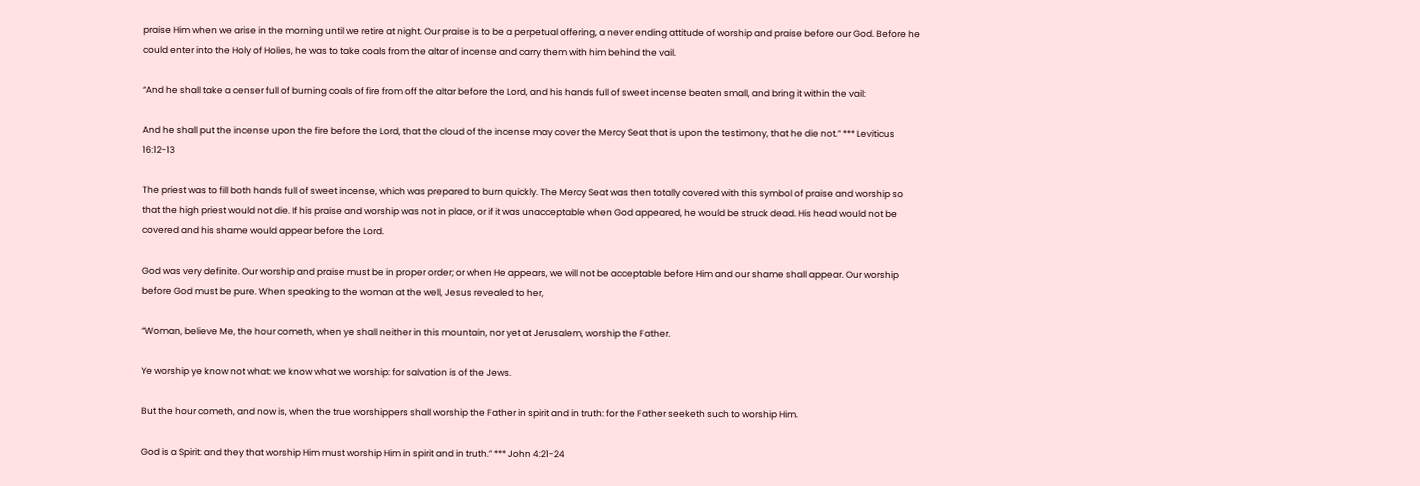praise Him when we arise in the morning until we retire at night. Our praise is to be a perpetual offering, a never ending attitude of worship and praise before our God. Before he could enter into the Holy of Holies, he was to take coals from the altar of incense and carry them with him behind the vail.

“And he shall take a censer full of burning coals of fire from off the altar before the Lord, and his hands full of sweet incense beaten small, and bring it within the vail:

And he shall put the incense upon the fire before the Lord, that the cloud of the incense may cover the Mercy Seat that is upon the testimony, that he die not.” *** Leviticus 16:12-13

The priest was to fill both hands full of sweet incense, which was prepared to burn quickly. The Mercy Seat was then totally covered with this symbol of praise and worship so that the high priest would not die. If his praise and worship was not in place, or if it was unacceptable when God appeared, he would be struck dead. His head would not be covered and his shame would appear before the Lord.

God was very definite. Our worship and praise must be in proper order; or when He appears, we will not be acceptable before Him and our shame shall appear. Our worship before God must be pure. When speaking to the woman at the well, Jesus revealed to her,

“Woman, believe Me, the hour cometh, when ye shall neither in this mountain, nor yet at Jerusalem, worship the Father.

Ye worship ye know not what: we know what we worship: for salvation is of the Jews.

But the hour cometh, and now is, when the true worshippers shall worship the Father in spirit and in truth: for the Father seeketh such to worship Him.

God is a Spirit: and they that worship Him must worship Him in spirit and in truth.” *** John 4:21-24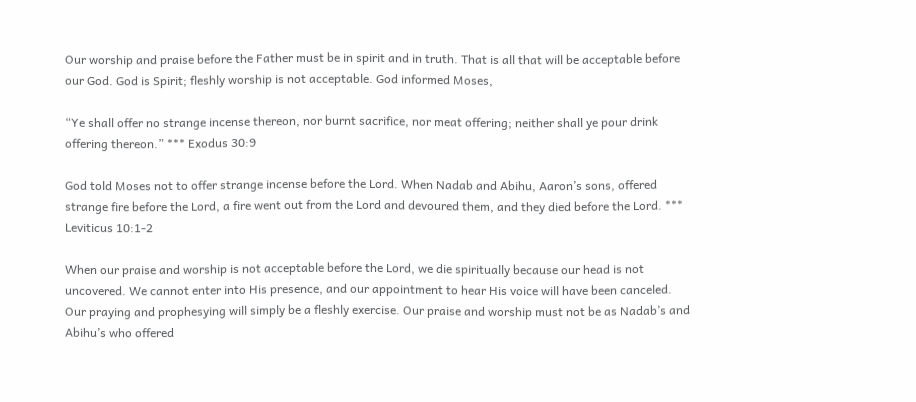Our worship and praise before the Father must be in spirit and in truth. That is all that will be acceptable before our God. God is Spirit; fleshly worship is not acceptable. God informed Moses,

“Ye shall offer no strange incense thereon, nor burnt sacrifice, nor meat offering; neither shall ye pour drink offering thereon.” *** Exodus 30:9

God told Moses not to offer strange incense before the Lord. When Nadab and Abihu, Aaron’s sons, offered strange fire before the Lord, a fire went out from the Lord and devoured them, and they died before the Lord. *** Leviticus 10:1-2

When our praise and worship is not acceptable before the Lord, we die spiritually because our head is not uncovered. We cannot enter into His presence, and our appointment to hear His voice will have been canceled. Our praying and prophesying will simply be a fleshly exercise. Our praise and worship must not be as Nadab’s and Abihu’s who offered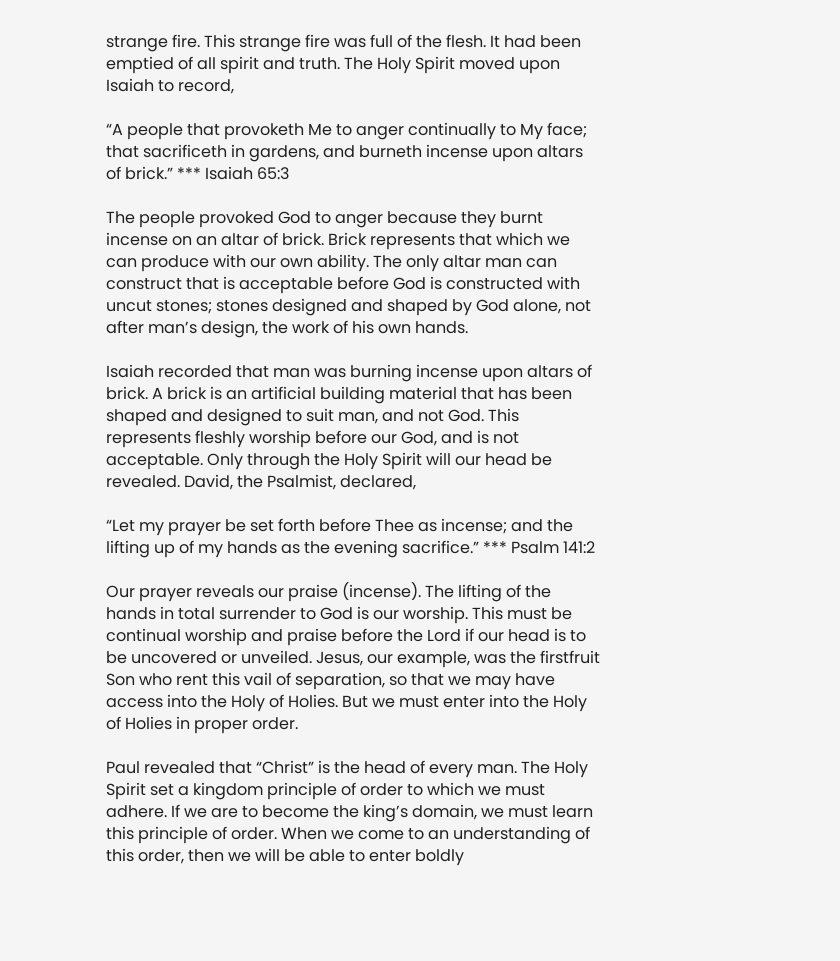strange fire. This strange fire was full of the flesh. It had been emptied of all spirit and truth. The Holy Spirit moved upon Isaiah to record,

“A people that provoketh Me to anger continually to My face; that sacrificeth in gardens, and burneth incense upon altars of brick.” *** Isaiah 65:3

The people provoked God to anger because they burnt incense on an altar of brick. Brick represents that which we can produce with our own ability. The only altar man can construct that is acceptable before God is constructed with uncut stones; stones designed and shaped by God alone, not after man’s design, the work of his own hands.

Isaiah recorded that man was burning incense upon altars of brick. A brick is an artificial building material that has been shaped and designed to suit man, and not God. This represents fleshly worship before our God, and is not acceptable. Only through the Holy Spirit will our head be revealed. David, the Psalmist, declared,

“Let my prayer be set forth before Thee as incense; and the lifting up of my hands as the evening sacrifice.” *** Psalm 141:2

Our prayer reveals our praise (incense). The lifting of the hands in total surrender to God is our worship. This must be continual worship and praise before the Lord if our head is to be uncovered or unveiled. Jesus, our example, was the firstfruit Son who rent this vail of separation, so that we may have access into the Holy of Holies. But we must enter into the Holy of Holies in proper order.

Paul revealed that “Christ” is the head of every man. The Holy Spirit set a kingdom principle of order to which we must adhere. If we are to become the king’s domain, we must learn this principle of order. When we come to an understanding of this order, then we will be able to enter boldly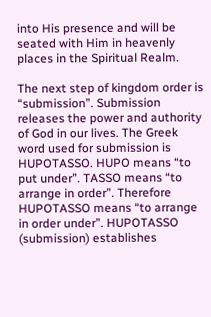into His presence and will be seated with Him in heavenly places in the Spiritual Realm.

The next step of kingdom order is “submission”. Submission releases the power and authority of God in our lives. The Greek word used for submission is HUPOTASSO. HUPO means “to put under”. TASSO means “to arrange in order”. Therefore HUPOTASSO means “to arrange in order under”. HUPOTASSO (submission) establishes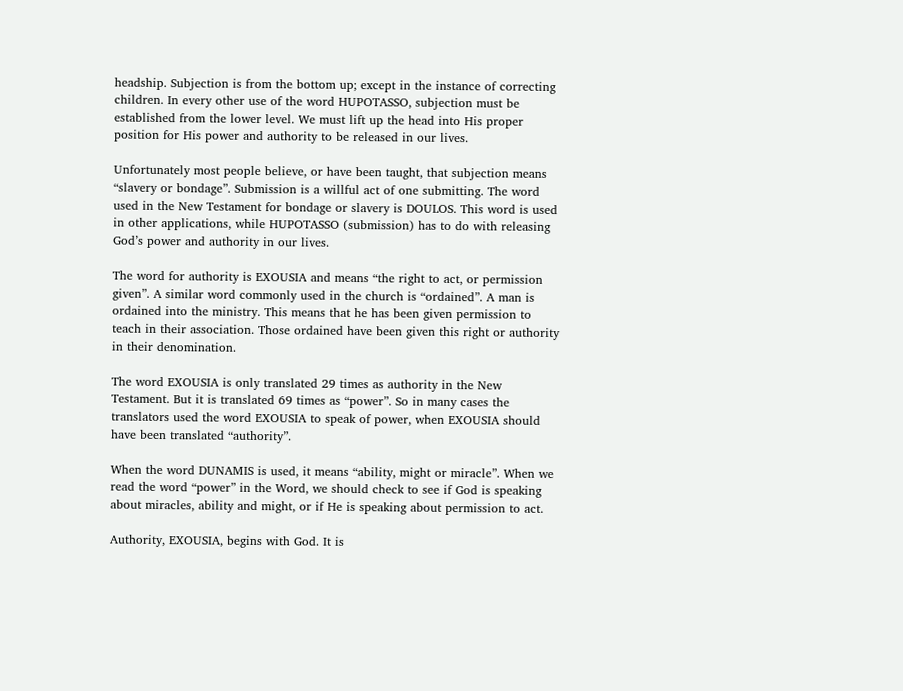headship. Subjection is from the bottom up; except in the instance of correcting children. In every other use of the word HUPOTASSO, subjection must be established from the lower level. We must lift up the head into His proper position for His power and authority to be released in our lives.

Unfortunately most people believe, or have been taught, that subjection means “slavery or bondage”. Submission is a willful act of one submitting. The word used in the New Testament for bondage or slavery is DOULOS. This word is used in other applications, while HUPOTASSO (submission) has to do with releasing God’s power and authority in our lives.

The word for authority is EXOUSIA and means “the right to act, or permission given”. A similar word commonly used in the church is “ordained”. A man is ordained into the ministry. This means that he has been given permission to teach in their association. Those ordained have been given this right or authority in their denomination.

The word EXOUSIA is only translated 29 times as authority in the New Testament. But it is translated 69 times as “power”. So in many cases the translators used the word EXOUSIA to speak of power, when EXOUSIA should have been translated “authority”.

When the word DUNAMIS is used, it means “ability, might or miracle”. When we read the word “power” in the Word, we should check to see if God is speaking about miracles, ability and might, or if He is speaking about permission to act.

Authority, EXOUSIA, begins with God. It is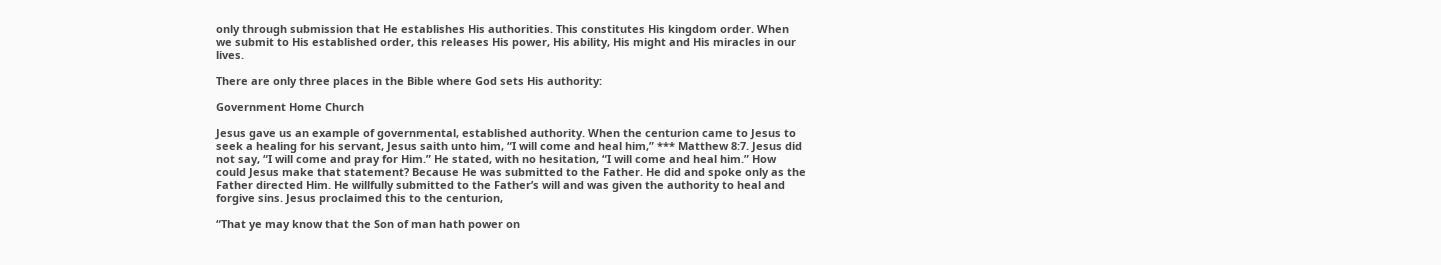only through submission that He establishes His authorities. This constitutes His kingdom order. When we submit to His established order, this releases His power, His ability, His might and His miracles in our lives.

There are only three places in the Bible where God sets His authority:

Government Home Church

Jesus gave us an example of governmental, established authority. When the centurion came to Jesus to seek a healing for his servant, Jesus saith unto him, “I will come and heal him,” *** Matthew 8:7. Jesus did not say, “I will come and pray for Him.” He stated, with no hesitation, “I will come and heal him.” How could Jesus make that statement? Because He was submitted to the Father. He did and spoke only as the Father directed Him. He willfully submitted to the Father’s will and was given the authority to heal and forgive sins. Jesus proclaimed this to the centurion,

“That ye may know that the Son of man hath power on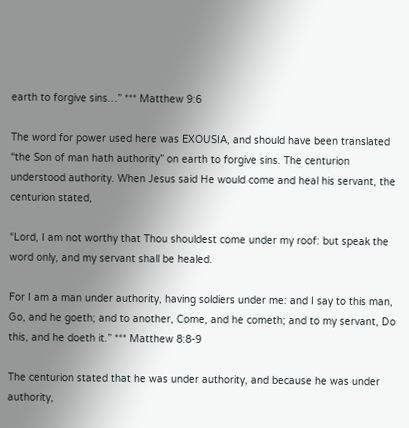earth to forgive sins…” *** Matthew 9:6

The word for power used here was EXOUSIA, and should have been translated “the Son of man hath authority” on earth to forgive sins. The centurion understood authority. When Jesus said He would come and heal his servant, the centurion stated,

“Lord, I am not worthy that Thou shouldest come under my roof: but speak the word only, and my servant shall be healed.

For I am a man under authority, having soldiers under me: and I say to this man, Go, and he goeth; and to another, Come, and he cometh; and to my servant, Do this, and he doeth it.” *** Matthew 8:8-9

The centurion stated that he was under authority, and because he was under authority,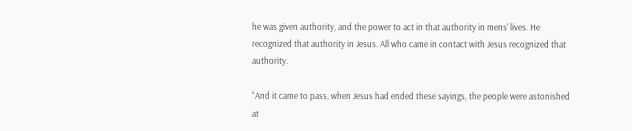he was given authority, and the power to act in that authority in mens’ lives. He recognized that authority in Jesus. All who came in contact with Jesus recognized that authority.

“And it came to pass, when Jesus had ended these sayings, the people were astonished at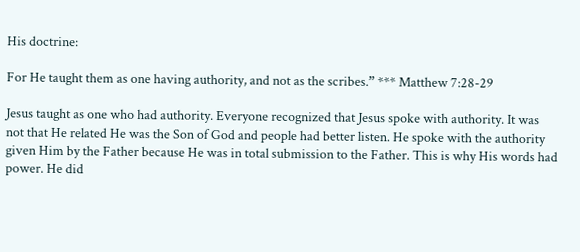His doctrine:

For He taught them as one having authority, and not as the scribes.” *** Matthew 7:28-29

Jesus taught as one who had authority. Everyone recognized that Jesus spoke with authority. It was not that He related He was the Son of God and people had better listen. He spoke with the authority given Him by the Father because He was in total submission to the Father. This is why His words had power. He did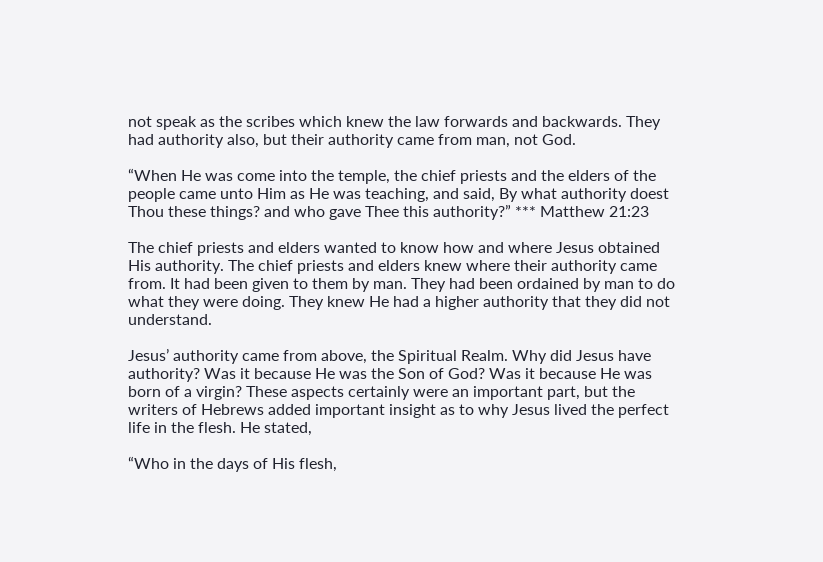not speak as the scribes which knew the law forwards and backwards. They had authority also, but their authority came from man, not God.

“When He was come into the temple, the chief priests and the elders of the people came unto Him as He was teaching, and said, By what authority doest Thou these things? and who gave Thee this authority?” *** Matthew 21:23

The chief priests and elders wanted to know how and where Jesus obtained His authority. The chief priests and elders knew where their authority came from. It had been given to them by man. They had been ordained by man to do what they were doing. They knew He had a higher authority that they did not understand.

Jesus’ authority came from above, the Spiritual Realm. Why did Jesus have authority? Was it because He was the Son of God? Was it because He was born of a virgin? These aspects certainly were an important part, but the writers of Hebrews added important insight as to why Jesus lived the perfect life in the flesh. He stated,

“Who in the days of His flesh,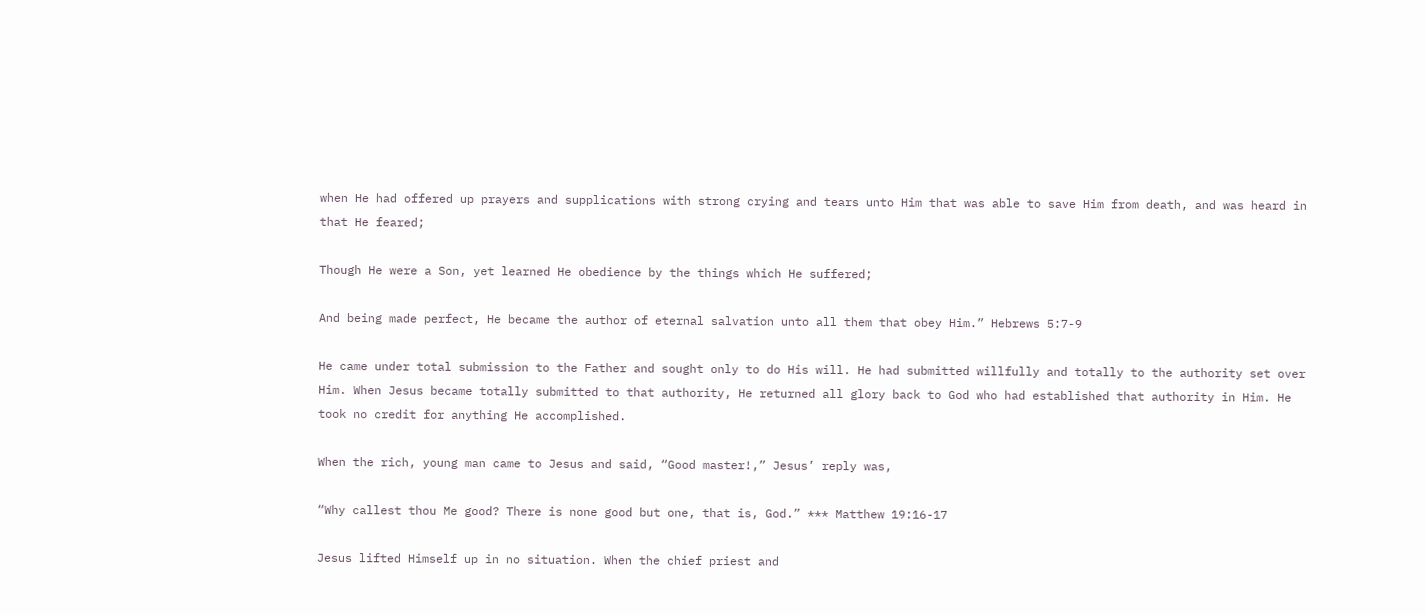when He had offered up prayers and supplications with strong crying and tears unto Him that was able to save Him from death, and was heard in that He feared;

Though He were a Son, yet learned He obedience by the things which He suffered;

And being made perfect, He became the author of eternal salvation unto all them that obey Him.” Hebrews 5:7-9

He came under total submission to the Father and sought only to do His will. He had submitted willfully and totally to the authority set over Him. When Jesus became totally submitted to that authority, He returned all glory back to God who had established that authority in Him. He took no credit for anything He accomplished.

When the rich, young man came to Jesus and said, “Good master!,” Jesus’ reply was,

“Why callest thou Me good? There is none good but one, that is, God.” *** Matthew 19:16-17

Jesus lifted Himself up in no situation. When the chief priest and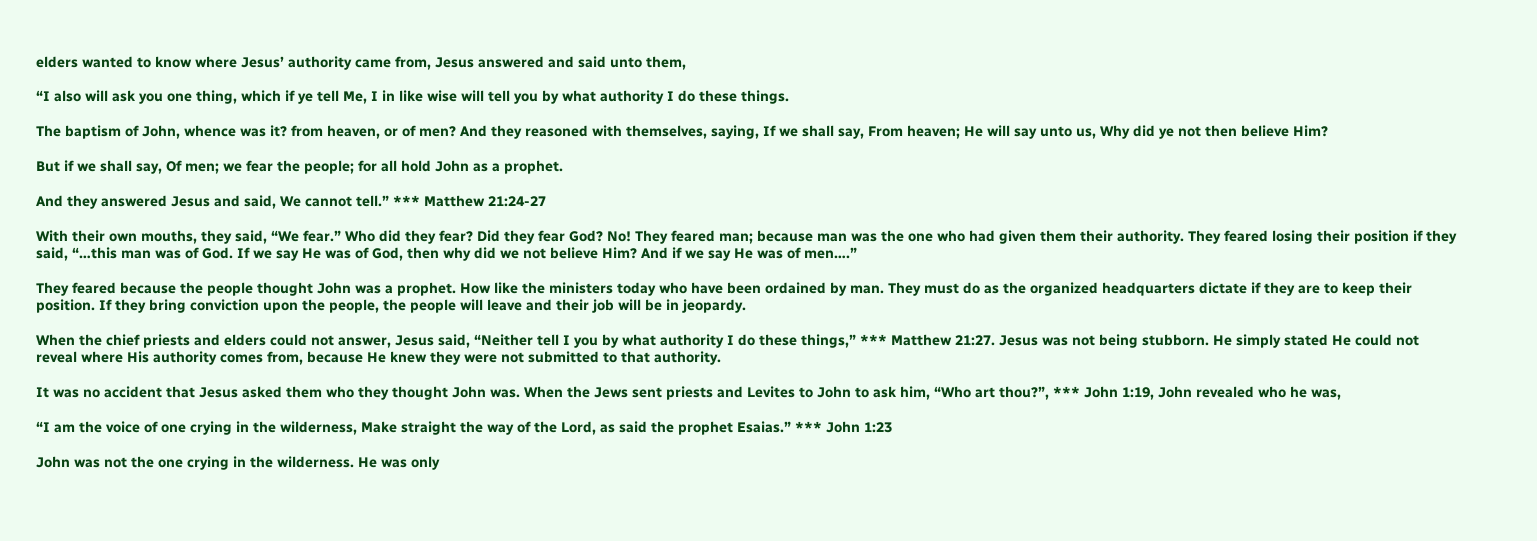elders wanted to know where Jesus’ authority came from, Jesus answered and said unto them,

“I also will ask you one thing, which if ye tell Me, I in like wise will tell you by what authority I do these things.

The baptism of John, whence was it? from heaven, or of men? And they reasoned with themselves, saying, If we shall say, From heaven; He will say unto us, Why did ye not then believe Him?

But if we shall say, Of men; we fear the people; for all hold John as a prophet.

And they answered Jesus and said, We cannot tell.” *** Matthew 21:24-27

With their own mouths, they said, “We fear.” Who did they fear? Did they fear God? No! They feared man; because man was the one who had given them their authority. They feared losing their position if they said, “…this man was of God. If we say He was of God, then why did we not believe Him? And if we say He was of men….”

They feared because the people thought John was a prophet. How like the ministers today who have been ordained by man. They must do as the organized headquarters dictate if they are to keep their position. If they bring conviction upon the people, the people will leave and their job will be in jeopardy.

When the chief priests and elders could not answer, Jesus said, “Neither tell I you by what authority I do these things,” *** Matthew 21:27. Jesus was not being stubborn. He simply stated He could not reveal where His authority comes from, because He knew they were not submitted to that authority.

It was no accident that Jesus asked them who they thought John was. When the Jews sent priests and Levites to John to ask him, “Who art thou?”, *** John 1:19, John revealed who he was,

“I am the voice of one crying in the wilderness, Make straight the way of the Lord, as said the prophet Esaias.” *** John 1:23

John was not the one crying in the wilderness. He was only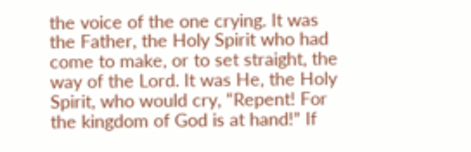the voice of the one crying. It was the Father, the Holy Spirit who had come to make, or to set straight, the way of the Lord. It was He, the Holy Spirit, who would cry, “Repent! For the kingdom of God is at hand!” If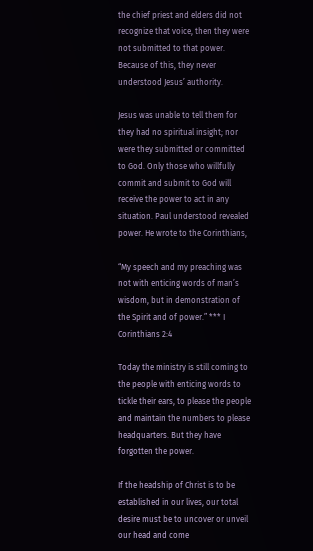the chief priest and elders did not recognize that voice, then they were not submitted to that power. Because of this, they never understood Jesus’ authority.

Jesus was unable to tell them for they had no spiritual insight; nor were they submitted or committed to God. Only those who willfully commit and submit to God will receive the power to act in any situation. Paul understood revealed power. He wrote to the Corinthians,

“My speech and my preaching was not with enticing words of man’s wisdom, but in demonstration of the Spirit and of power.” *** I Corinthians 2:4

Today the ministry is still coming to the people with enticing words to tickle their ears, to please the people and maintain the numbers to please headquarters. But they have forgotten the power.

If the headship of Christ is to be established in our lives, our total desire must be to uncover or unveil our head and come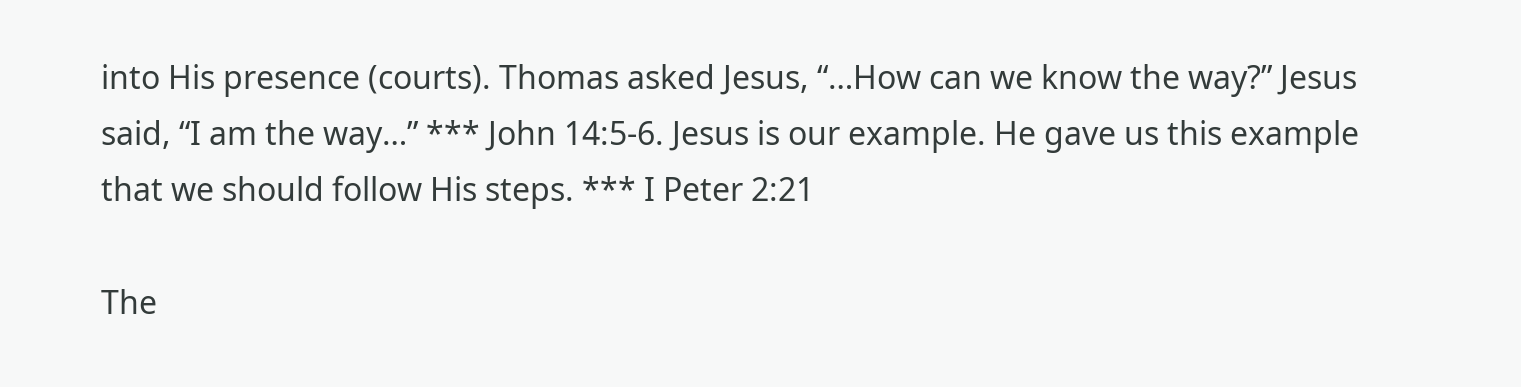into His presence (courts). Thomas asked Jesus, “…How can we know the way?” Jesus said, “I am the way…” *** John 14:5-6. Jesus is our example. He gave us this example that we should follow His steps. *** I Peter 2:21

The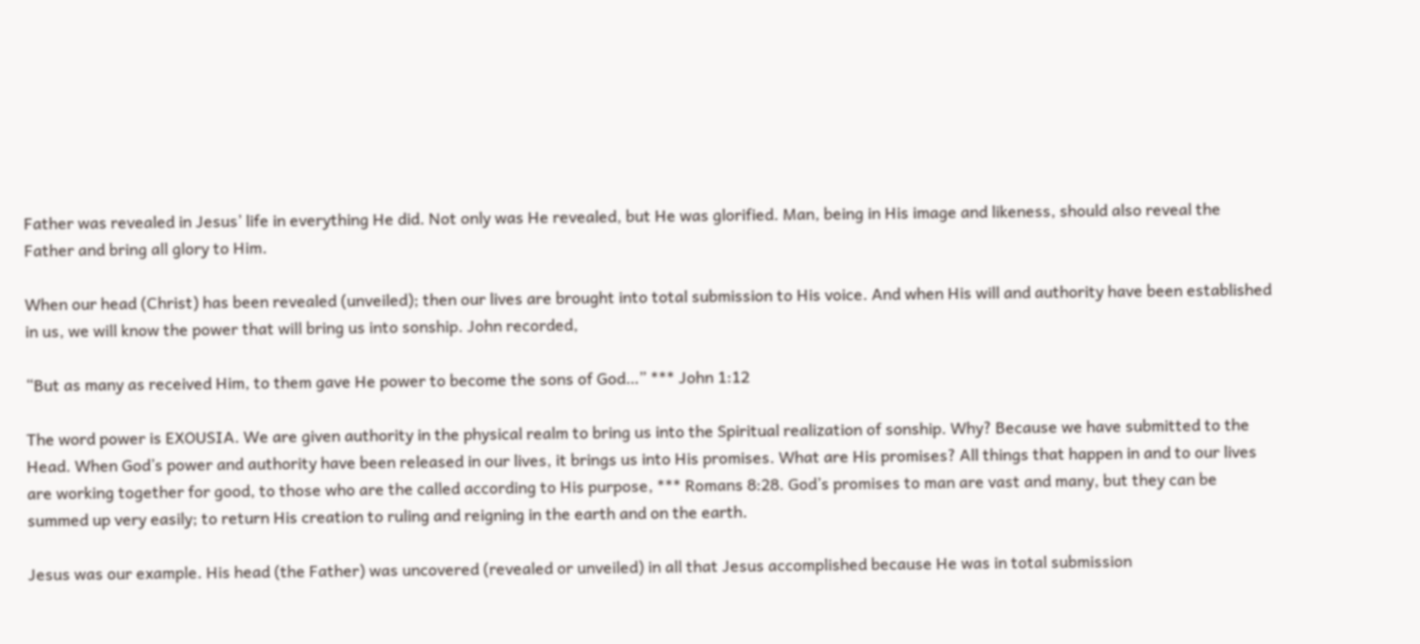Father was revealed in Jesus’ life in everything He did. Not only was He revealed, but He was glorified. Man, being in His image and likeness, should also reveal the Father and bring all glory to Him.

When our head (Christ) has been revealed (unveiled); then our lives are brought into total submission to His voice. And when His will and authority have been established in us, we will know the power that will bring us into sonship. John recorded,

“But as many as received Him, to them gave He power to become the sons of God…” *** John 1:12

The word power is EXOUSIA. We are given authority in the physical realm to bring us into the Spiritual realization of sonship. Why? Because we have submitted to the Head. When God’s power and authority have been released in our lives, it brings us into His promises. What are His promises? All things that happen in and to our lives are working together for good, to those who are the called according to His purpose, *** Romans 8:28. God’s promises to man are vast and many, but they can be summed up very easily; to return His creation to ruling and reigning in the earth and on the earth.

Jesus was our example. His head (the Father) was uncovered (revealed or unveiled) in all that Jesus accomplished because He was in total submission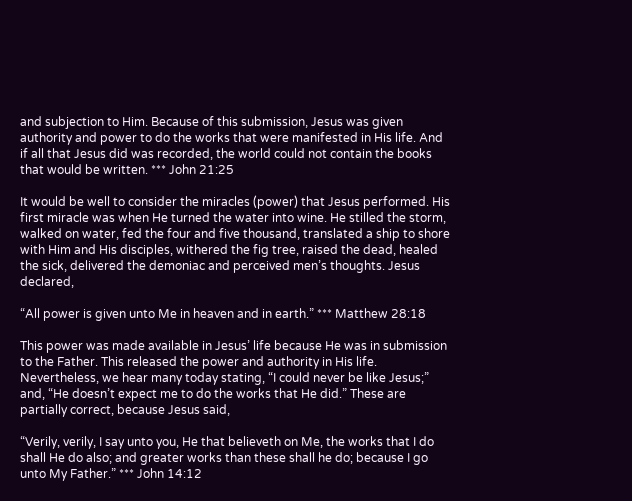and subjection to Him. Because of this submission, Jesus was given authority and power to do the works that were manifested in His life. And if all that Jesus did was recorded, the world could not contain the books that would be written. *** John 21:25

It would be well to consider the miracles (power) that Jesus performed. His first miracle was when He turned the water into wine. He stilled the storm, walked on water, fed the four and five thousand, translated a ship to shore with Him and His disciples, withered the fig tree, raised the dead, healed the sick, delivered the demoniac and perceived men’s thoughts. Jesus declared,

“All power is given unto Me in heaven and in earth.” *** Matthew 28:18

This power was made available in Jesus’ life because He was in submission to the Father. This released the power and authority in His life. Nevertheless, we hear many today stating, “I could never be like Jesus;” and, “He doesn’t expect me to do the works that He did.” These are partially correct, because Jesus said,

“Verily, verily, I say unto you, He that believeth on Me, the works that I do shall He do also; and greater works than these shall he do; because I go unto My Father.” *** John 14:12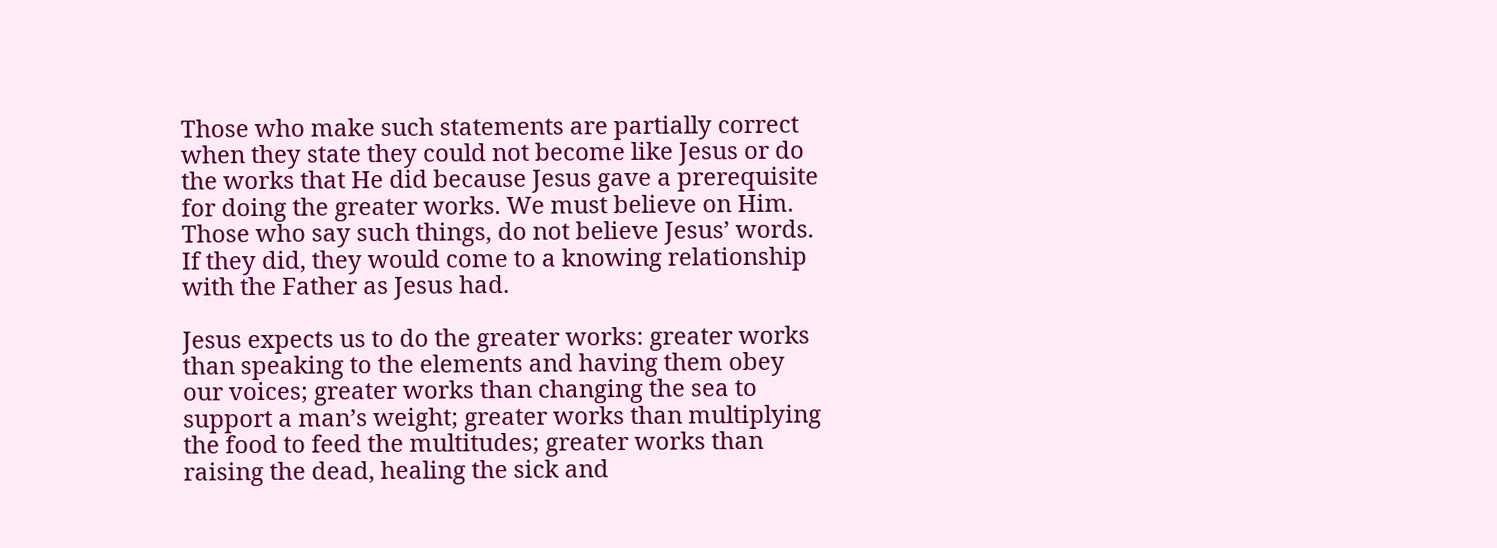Those who make such statements are partially correct when they state they could not become like Jesus or do the works that He did because Jesus gave a prerequisite for doing the greater works. We must believe on Him. Those who say such things, do not believe Jesus’ words. If they did, they would come to a knowing relationship with the Father as Jesus had.

Jesus expects us to do the greater works: greater works than speaking to the elements and having them obey our voices; greater works than changing the sea to support a man’s weight; greater works than multiplying the food to feed the multitudes; greater works than raising the dead, healing the sick and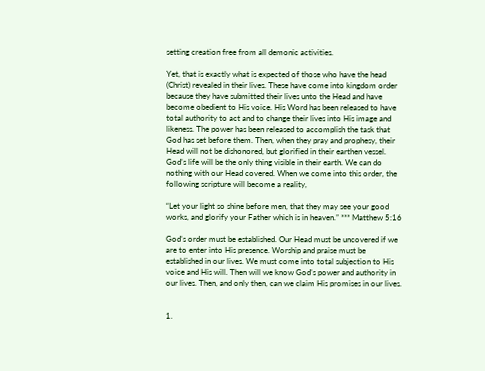setting creation free from all demonic activities.

Yet, that is exactly what is expected of those who have the head (Christ) revealed in their lives. These have come into kingdom order because they have submitted their lives unto the Head and have become obedient to His voice. His Word has been released to have total authority to act and to change their lives into His image and likeness. The power has been released to accomplish the task that God has set before them. Then, when they pray and prophesy, their Head will not be dishonored, but glorified in their earthen vessel. God’s life will be the only thing visible in their earth. We can do nothing with our Head covered. When we come into this order, the following scripture will become a reality,

“Let your light so shine before men, that they may see your good works, and glorify your Father which is in heaven.” *** Matthew 5:16

God’s order must be established. Our Head must be uncovered if we are to enter into His presence. Worship and praise must be established in our lives. We must come into total subjection to His voice and His will. Then will we know God’s power and authority in our lives. Then, and only then, can we claim His promises in our lives.


1.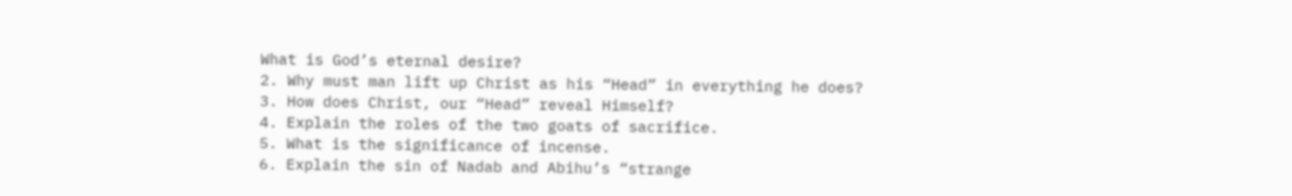What is God’s eternal desire?
2. Why must man lift up Christ as his “Head” in everything he does?
3. How does Christ, our “Head” reveal Himself?
4. Explain the roles of the two goats of sacrifice.
5. What is the significance of incense.
6. Explain the sin of Nadab and Abihu’s “strange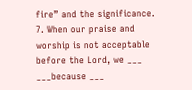fire” and the significance.
7. When our praise and worship is not acceptable before the Lord, we ___ ___because ___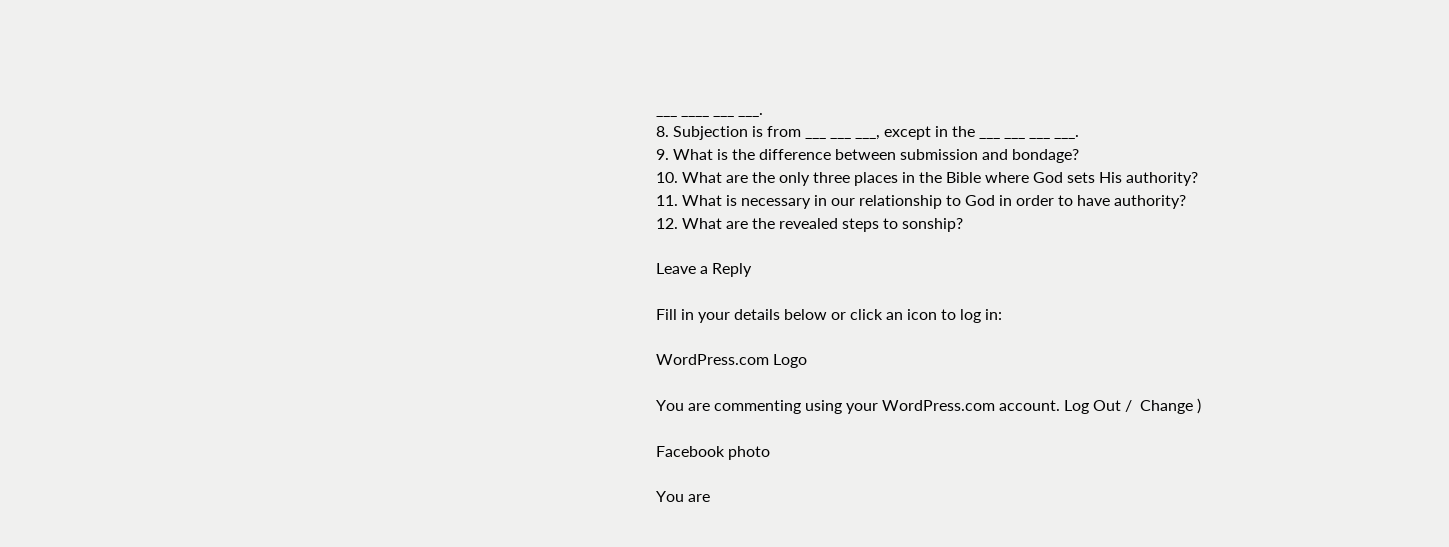___ ____ ___ ___.
8. Subjection is from ___ ___ ___, except in the ___ ___ ___ ___.
9. What is the difference between submission and bondage?
10. What are the only three places in the Bible where God sets His authority?
11. What is necessary in our relationship to God in order to have authority?
12. What are the revealed steps to sonship?

Leave a Reply

Fill in your details below or click an icon to log in:

WordPress.com Logo

You are commenting using your WordPress.com account. Log Out /  Change )

Facebook photo

You are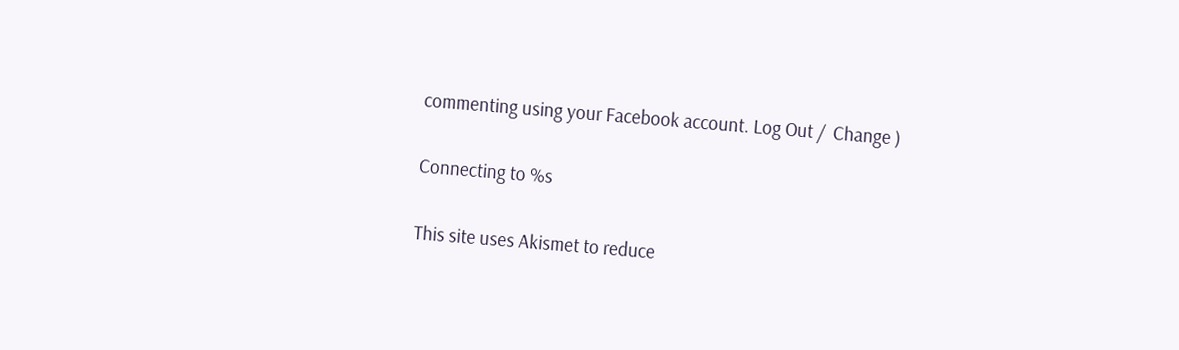commenting using your Facebook account. Log Out /  Change )

Connecting to %s

This site uses Akismet to reduce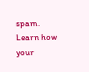spam. Learn how your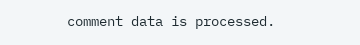comment data is processed.